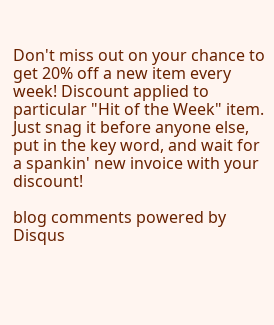Don't miss out on your chance to get 20% off a new item every week! Discount applied to particular "Hit of the Week" item. Just snag it before anyone else, put in the key word, and wait for a spankin' new invoice with your discount!

blog comments powered by Disqus